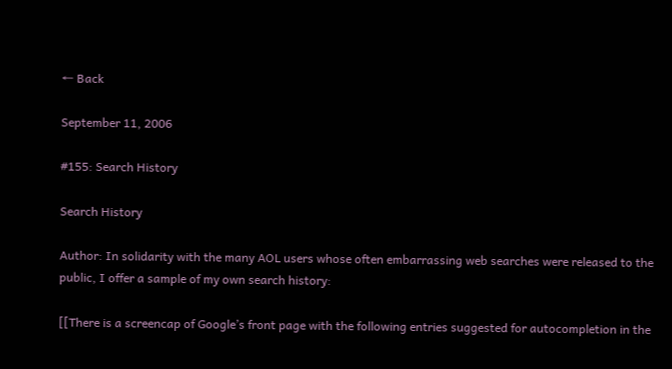← Back

September 11, 2006

#155: Search History

Search History

Author: In solidarity with the many AOL users whose often embarrassing web searches were released to the public, I offer a sample of my own search history:

[[There is a screencap of Google’s front page with the following entries suggested for autocompletion in the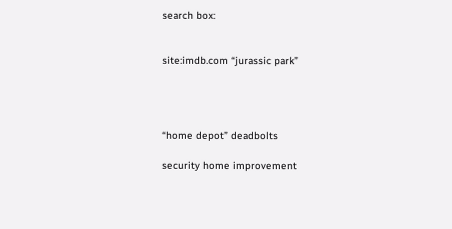search box:


site:imdb.com “jurassic park”




“home depot” deadbolts

security home improvement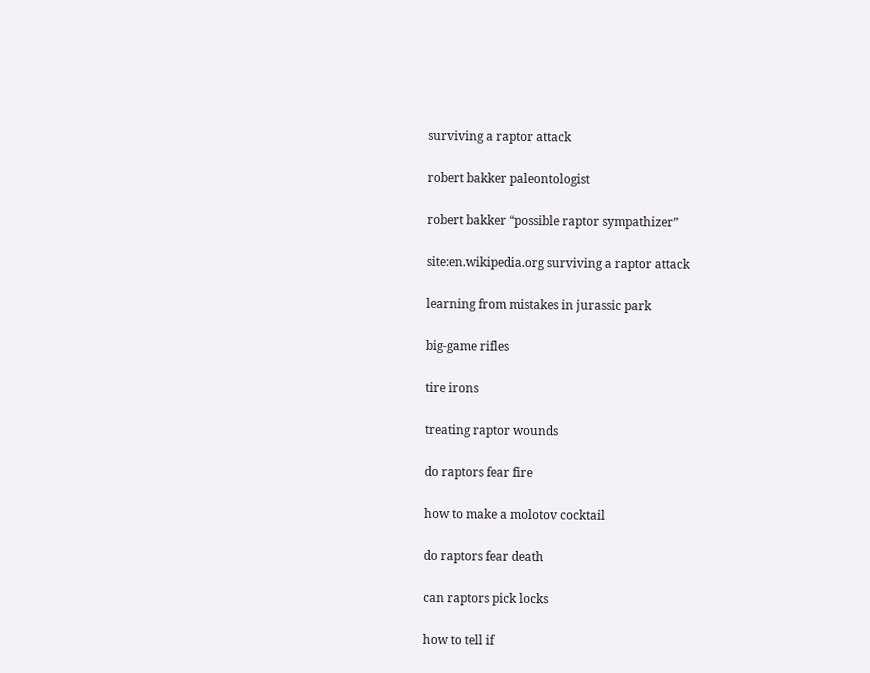surviving a raptor attack

robert bakker paleontologist

robert bakker “possible raptor sympathizer”

site:en.wikipedia.org surviving a raptor attack

learning from mistakes in jurassic park

big-game rifles

tire irons

treating raptor wounds

do raptors fear fire

how to make a molotov cocktail

do raptors fear death

can raptors pick locks

how to tell if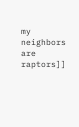my neighbors are raptors]]